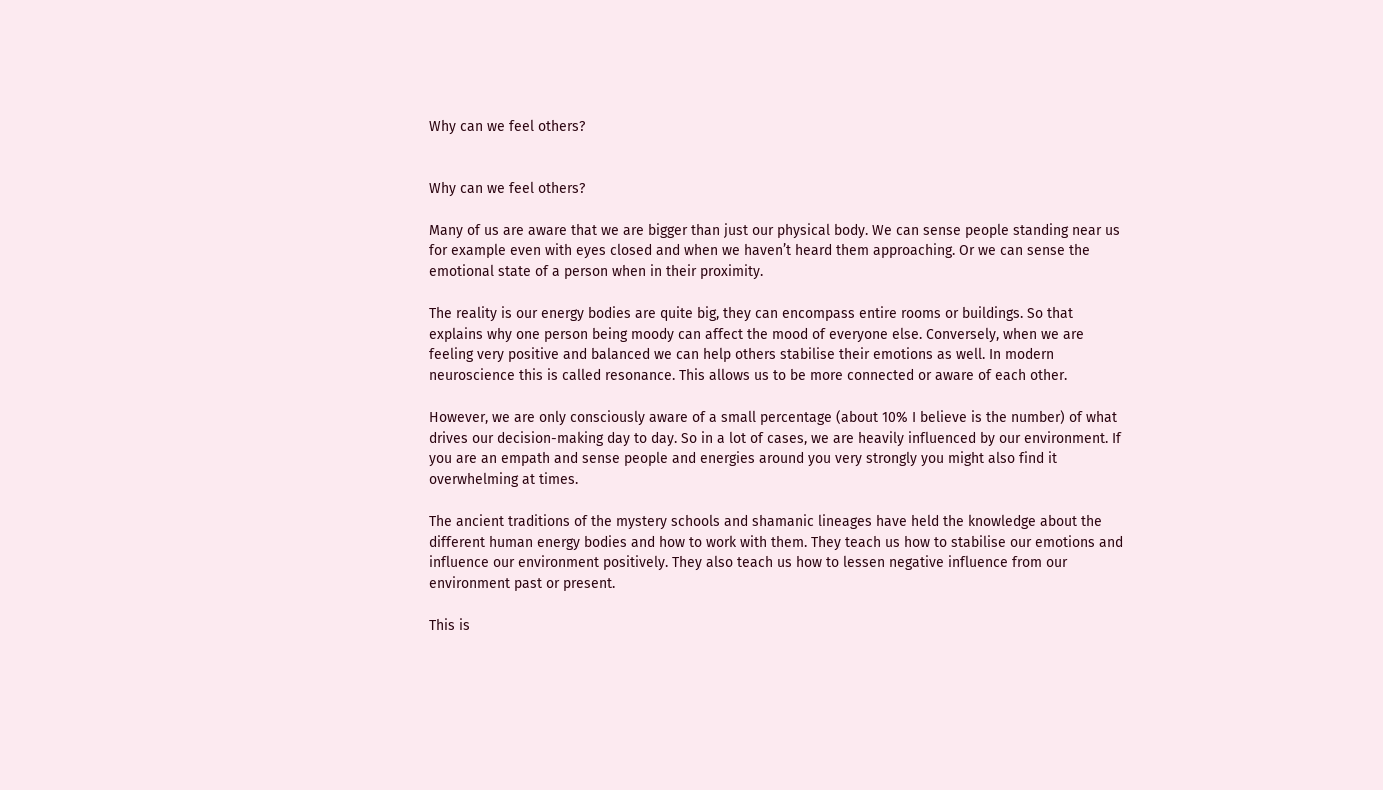Why can we feel others?


Why can we feel others?

Many of us are aware that we are bigger than just our physical body. We can sense people standing near us for example even with eyes closed and when we haven’t heard them approaching. Or we can sense the emotional state of a person when in their proximity.

The reality is our energy bodies are quite big, they can encompass entire rooms or buildings. So that explains why one person being moody can affect the mood of everyone else. Conversely, when we are feeling very positive and balanced we can help others stabilise their emotions as well. In modern neuroscience this is called resonance. This allows us to be more connected or aware of each other.

However, we are only consciously aware of a small percentage (about 10% I believe is the number) of what drives our decision-making day to day. So in a lot of cases, we are heavily influenced by our environment. If you are an empath and sense people and energies around you very strongly you might also find it overwhelming at times.

The ancient traditions of the mystery schools and shamanic lineages have held the knowledge about the different human energy bodies and how to work with them. They teach us how to stabilise our emotions and influence our environment positively. They also teach us how to lessen negative influence from our environment past or present.

This is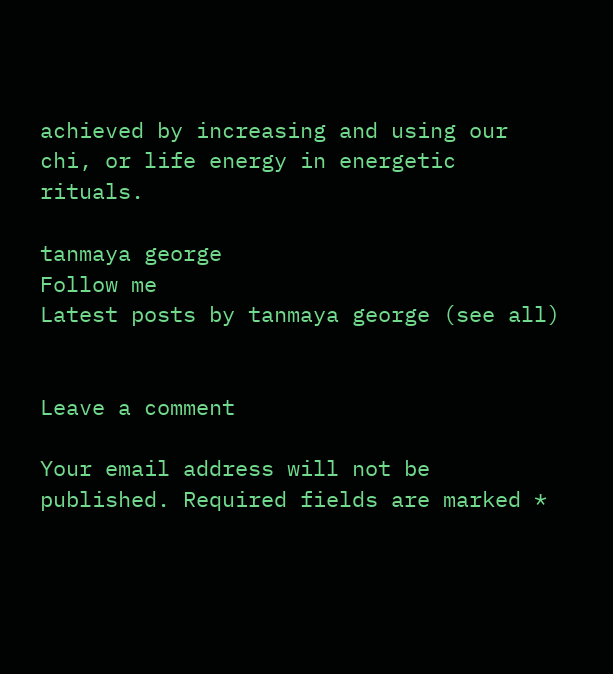achieved by increasing and using our chi, or life energy in energetic rituals.

tanmaya george
Follow me
Latest posts by tanmaya george (see all)


Leave a comment

Your email address will not be published. Required fields are marked *